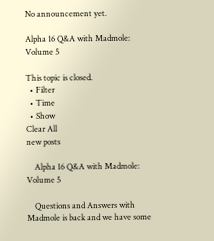No announcement yet.

Alpha 16 Q&A with Madmole: Volume 5

This topic is closed.
  • Filter
  • Time
  • Show
Clear All
new posts

    Alpha 16 Q&A with Madmole: Volume 5

    Questions and Answers with Madmole is back and we have some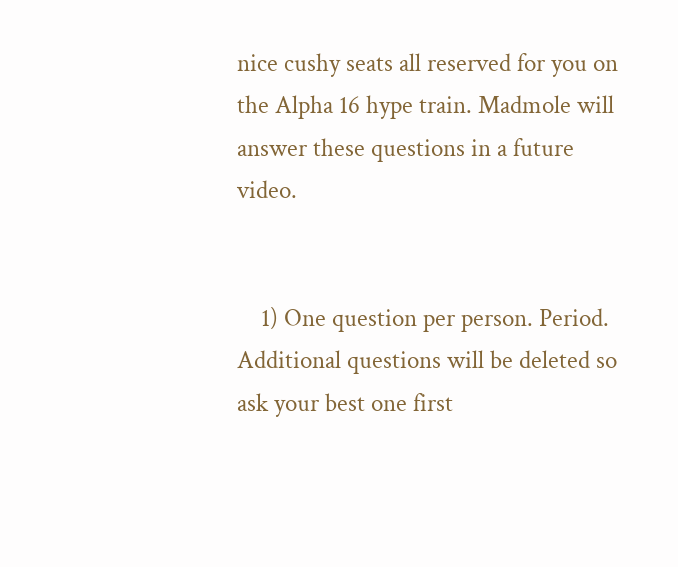nice cushy seats all reserved for you on the Alpha 16 hype train. Madmole will answer these questions in a future video.


    1) One question per person. Period. Additional questions will be deleted so ask your best one first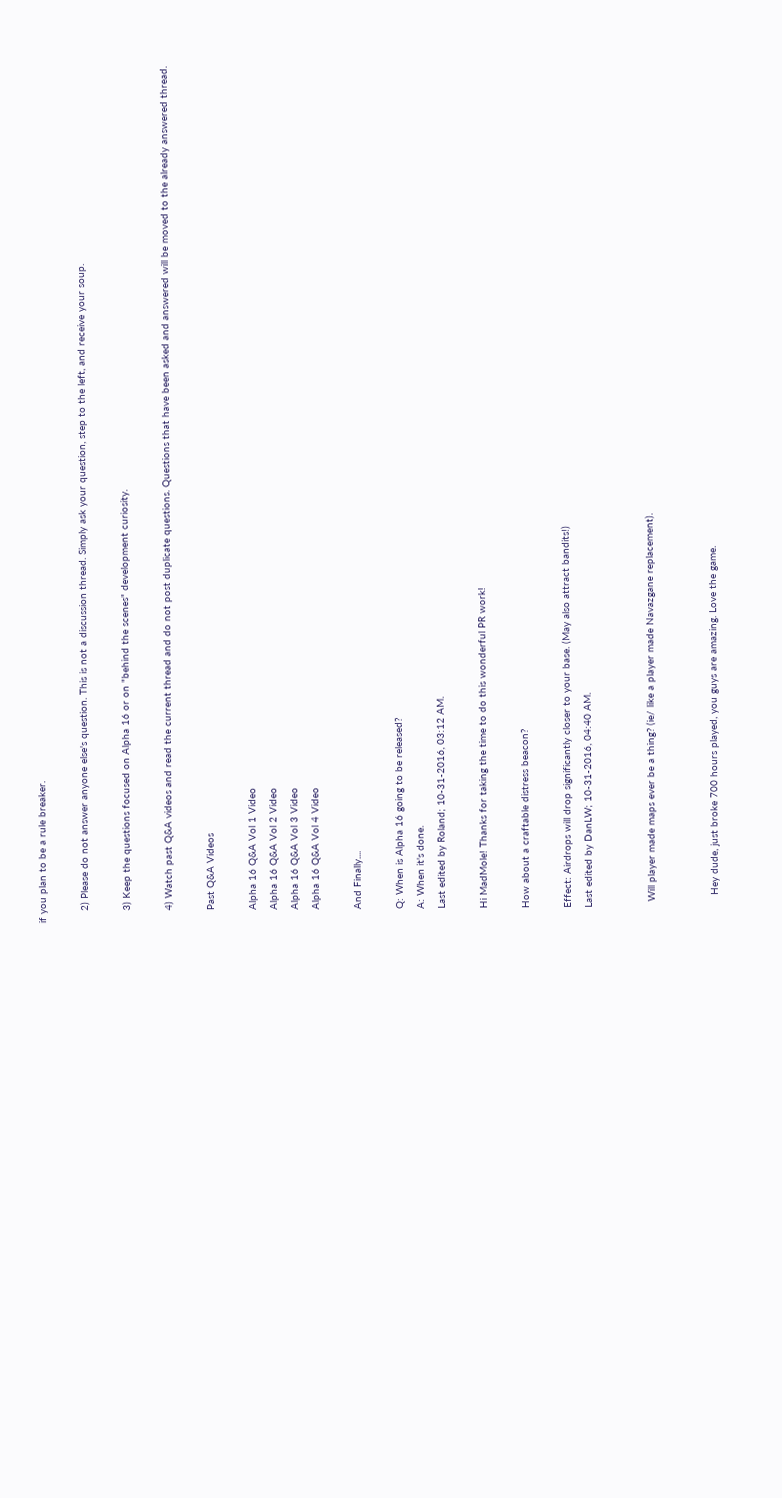if you plan to be a rule breaker.

    2) Please do not answer anyone else's question. This is not a discussion thread. Simply ask your question, step to the left, and receive your soup.

    3) Keep the questions focused on Alpha 16 or on "behind the scenes" development curiosity.

    4) Watch past Q&A videos and read the current thread and do not post duplicate questions. Questions that have been asked and answered will be moved to the already answered thread.

    Past Q&A Videos

    Alpha 16 Q&A Vol 1 Video
    Alpha 16 Q&A Vol 2 Video
    Alpha 16 Q&A Vol 3 Video
    Alpha 16 Q&A Vol 4 Video

    And Finally....

    Q: When is Alpha 16 going to be released?
    A: When it's done.
    Last edited by Roland; 10-31-2016, 03:12 AM.

    Hi MadMole! Thanks for taking the time to do this wonderful PR work!

    How about a craftable distress beacon?

    Effect: Airdrops will drop significantly closer to your base. (May also attract bandits!)
    Last edited by DanLW; 10-31-2016, 04:40 AM.


      Will player made maps ever be a thing? (ie/ like a player made Navazgane replacement).


        Hey dude, just broke 700 hours played, you guys are amazing. Love the game.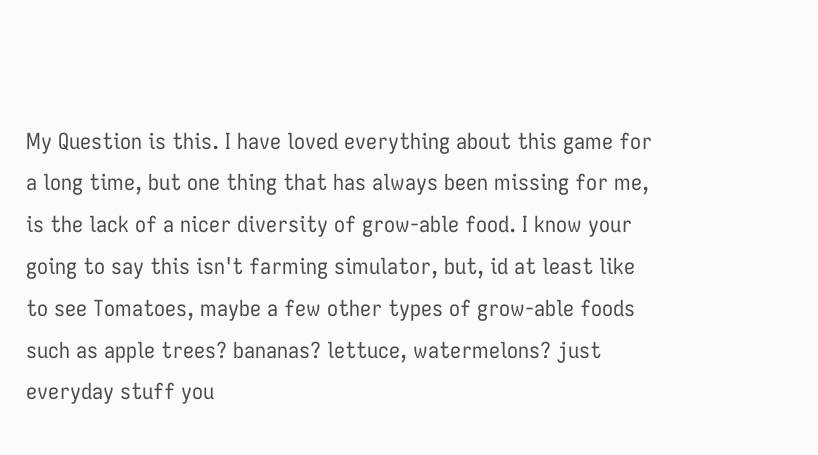My Question is this. I have loved everything about this game for a long time, but one thing that has always been missing for me, is the lack of a nicer diversity of grow-able food. I know your going to say this isn't farming simulator, but, id at least like to see Tomatoes, maybe a few other types of grow-able foods such as apple trees? bananas? lettuce, watermelons? just everyday stuff you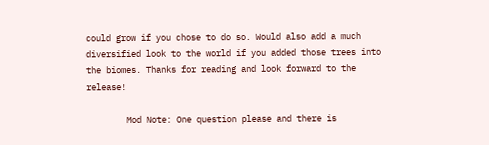could grow if you chose to do so. Would also add a much diversified look to the world if you added those trees into the biomes. Thanks for reading and look forward to the release!

        Mod Note: One question please and there is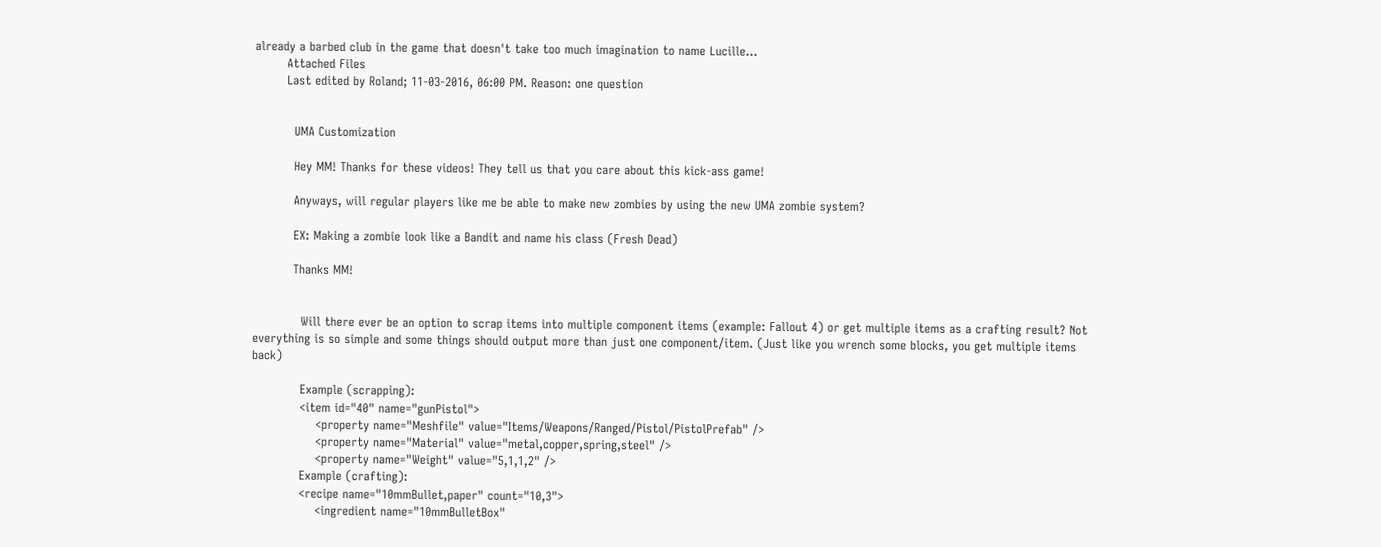already a barbed club in the game that doesn't take too much imagination to name Lucille...
        Attached Files
        Last edited by Roland; 11-03-2016, 06:00 PM. Reason: one question


          UMA Customization

          Hey MM! Thanks for these videos! They tell us that you care about this kick-ass game!

          Anyways, will regular players like me be able to make new zombies by using the new UMA zombie system?

          EX: Making a zombie look like a Bandit and name his class (Fresh Dead)

          Thanks MM!


            Will there ever be an option to scrap items into multiple component items (example: Fallout 4) or get multiple items as a crafting result? Not everything is so simple and some things should output more than just one component/item. (Just like you wrench some blocks, you get multiple items back)

            Example (scrapping):
            <item id="40" name="gunPistol">
                <property name="Meshfile" value="Items/Weapons/Ranged/Pistol/PistolPrefab" />
                <property name="Material" value="metal,copper,spring,steel" />
                <property name="Weight" value="5,1,1,2" />
            Example (crafting):
            <recipe name="10mmBullet,paper" count="10,3">
                <ingredient name="10mmBulletBox"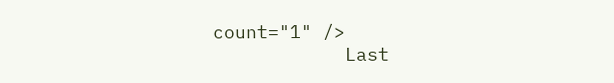count="1" />
            Last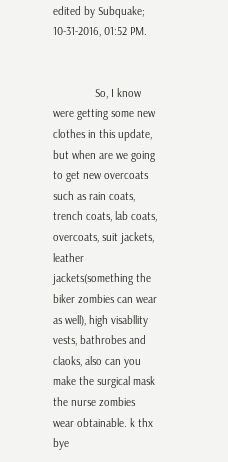edited by Subquake; 10-31-2016, 01:52 PM.


              So, I know were getting some new clothes in this update, but when are we going to get new overcoats such as rain coats, trench coats, lab coats, overcoats, suit jackets, leather jackets(something the biker zombies can wear as well), high visabllity vests, bathrobes and claoks, also can you make the surgical mask the nurse zombies wear obtainable. k thx bye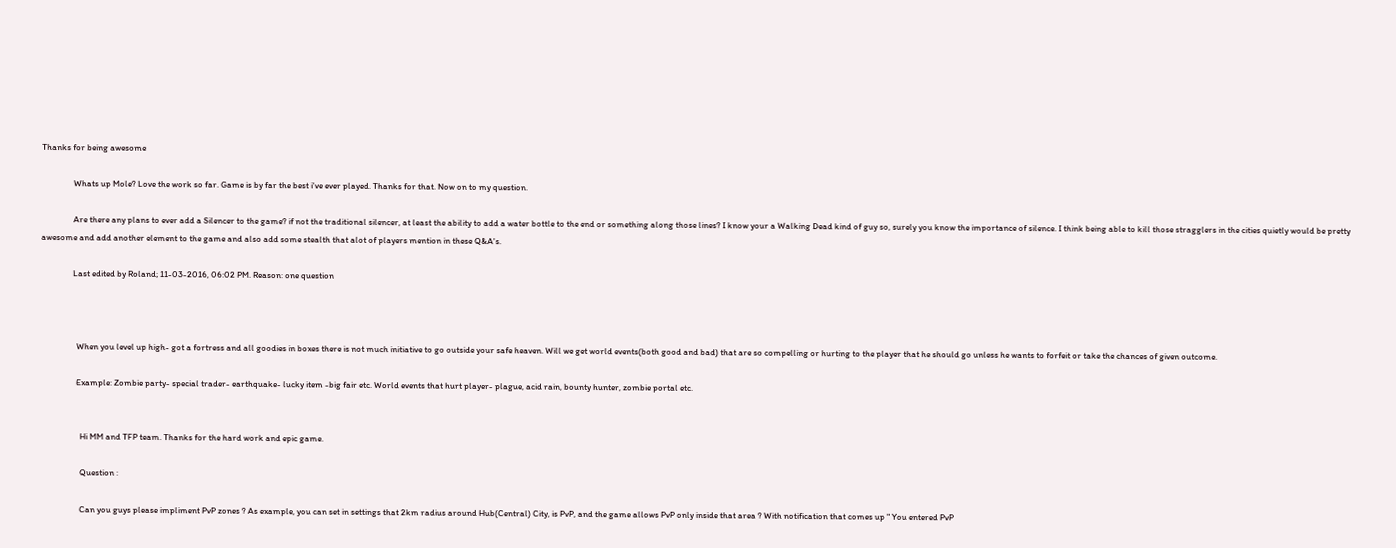Thanks for being awesome

                Whats up Mole? Love the work so far. Game is by far the best i've ever played. Thanks for that. Now on to my question.

                Are there any plans to ever add a Silencer to the game? if not the traditional silencer, at least the ability to add a water bottle to the end or something along those lines? I know your a Walking Dead kind of guy so, surely you know the importance of silence. I think being able to kill those stragglers in the cities quietly would be pretty awesome and add another element to the game and also add some stealth that alot of players mention in these Q&A's.

                Last edited by Roland; 11-03-2016, 06:02 PM. Reason: one question



                  When you level up high- got a fortress and all goodies in boxes there is not much initiative to go outside your safe heaven. Will we get world events(both good and bad) that are so compelling or hurting to the player that he should go unless he wants to forfeit or take the chances of given outcome.

                  Example: Zombie party- special trader- earthquake- lucky item -big fair etc. World events that hurt player- plague, acid rain, bounty hunter, zombie portal etc.


                    Hi MM and TFP team. Thanks for the hard work and epic game.

                    Question :

                    Can you guys please impliment PvP zones ? As example, you can set in settings that 2km radius around Hub(Central) City, is PvP, and the game allows PvP only inside that area ? With notification that comes up " You entered PvP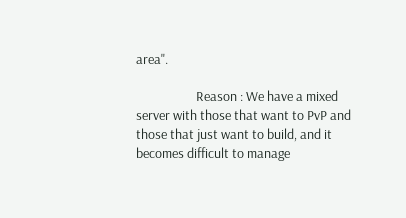area".

                    Reason : We have a mixed server with those that want to PvP and those that just want to build, and it becomes difficult to manage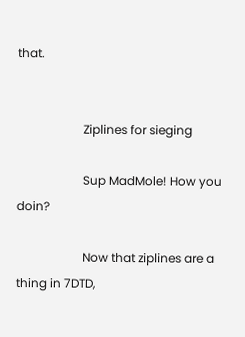that.


                      Ziplines for sieging

                      Sup MadMole! How you doin?

                      Now that ziplines are a thing in 7DTD,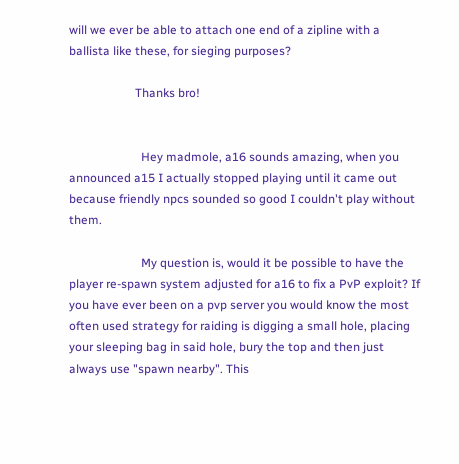will we ever be able to attach one end of a zipline with a ballista like these, for sieging purposes?

                      Thanks bro!


                        Hey madmole, a16 sounds amazing, when you announced a15 I actually stopped playing until it came out because friendly npcs sounded so good I couldn't play without them.

                        My question is, would it be possible to have the player re-spawn system adjusted for a16 to fix a PvP exploit? If you have ever been on a pvp server you would know the most often used strategy for raiding is digging a small hole, placing your sleeping bag in said hole, bury the top and then just always use "spawn nearby". This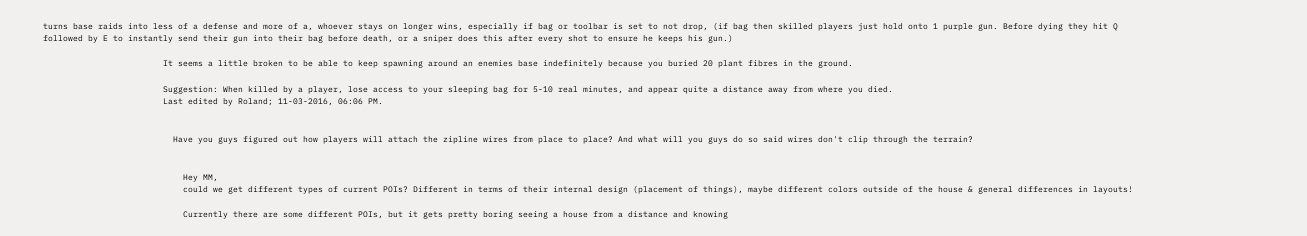turns base raids into less of a defense and more of a, whoever stays on longer wins, especially if bag or toolbar is set to not drop, (if bag then skilled players just hold onto 1 purple gun. Before dying they hit Q followed by E to instantly send their gun into their bag before death, or a sniper does this after every shot to ensure he keeps his gun.)

                        It seems a little broken to be able to keep spawning around an enemies base indefinitely because you buried 20 plant fibres in the ground.

                        Suggestion: When killed by a player, lose access to your sleeping bag for 5-10 real minutes, and appear quite a distance away from where you died.
                        Last edited by Roland; 11-03-2016, 06:06 PM.


                          Have you guys figured out how players will attach the zipline wires from place to place? And what will you guys do so said wires don't clip through the terrain?


                            Hey MM,
                            could we get different types of current POIs? Different in terms of their internal design (placement of things), maybe different colors outside of the house & general differences in layouts!

                            Currently there are some different POIs, but it gets pretty boring seeing a house from a distance and knowing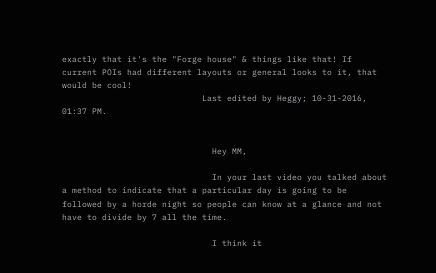exactly that it's the "Forge house" & things like that! If current POIs had different layouts or general looks to it, that would be cool!
                            Last edited by Heggy; 10-31-2016, 01:37 PM.


                              Hey MM,

                              In your last video you talked about a method to indicate that a particular day is going to be followed by a horde night so people can know at a glance and not have to divide by 7 all the time.

                              I think it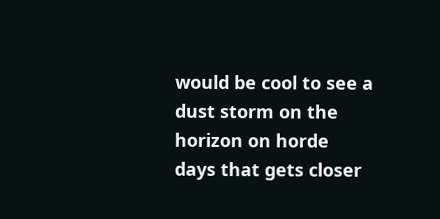would be cool to see a dust storm on the horizon on horde days that gets closer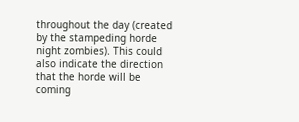throughout the day (created by the stampeding horde night zombies). This could also indicate the direction that the horde will be coming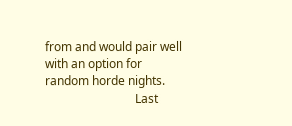from and would pair well with an option for random horde nights.
                              Last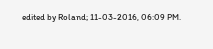edited by Roland; 11-03-2016, 06:09 PM.